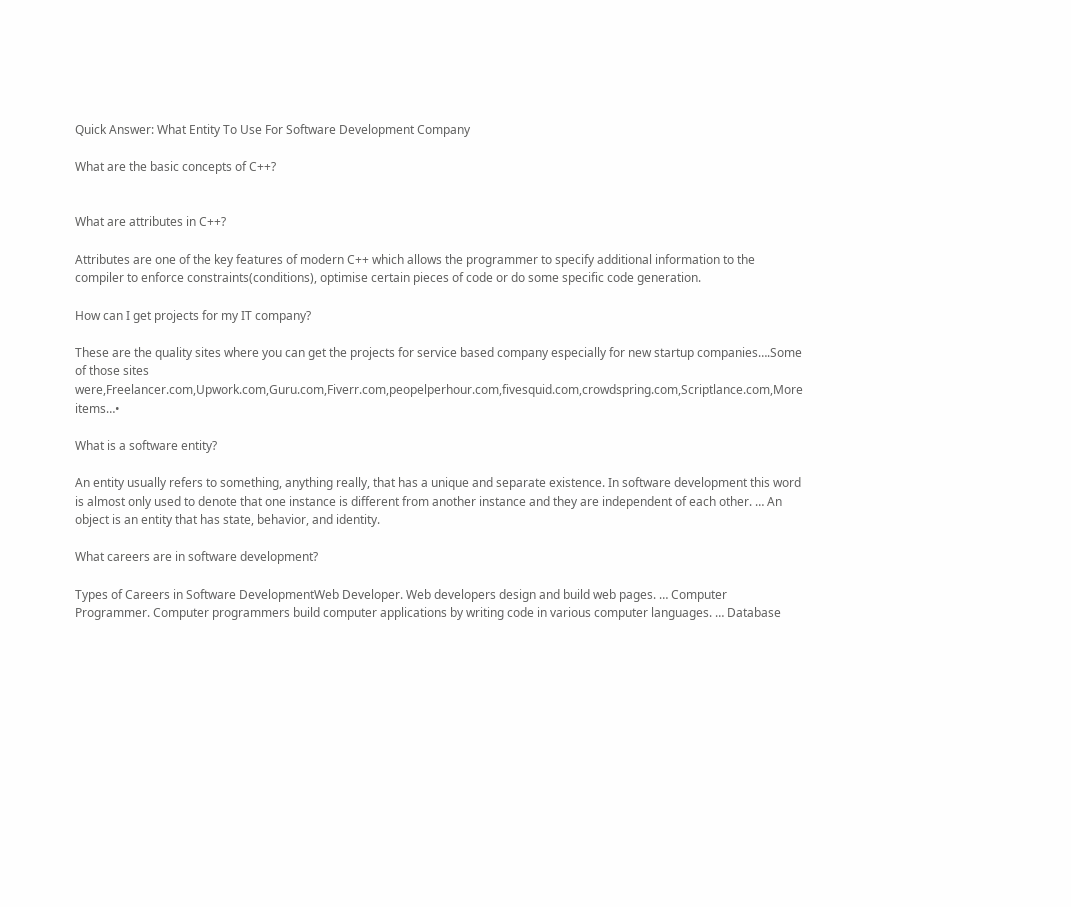Quick Answer: What Entity To Use For Software Development Company

What are the basic concepts of C++?


What are attributes in C++?

Attributes are one of the key features of modern C++ which allows the programmer to specify additional information to the compiler to enforce constraints(conditions), optimise certain pieces of code or do some specific code generation.

How can I get projects for my IT company?

These are the quality sites where you can get the projects for service based company especially for new startup companies….Some of those sites were,Freelancer.com,Upwork.com,Guru.com,Fiverr.com,peopelperhour.com,fivesquid.com,crowdspring.com,Scriptlance.com,More items…•

What is a software entity?

An entity usually refers to something, anything really, that has a unique and separate existence. In software development this word is almost only used to denote that one instance is different from another instance and they are independent of each other. … An object is an entity that has state, behavior, and identity.

What careers are in software development?

Types of Careers in Software DevelopmentWeb Developer. Web developers design and build web pages. … Computer Programmer. Computer programmers build computer applications by writing code in various computer languages. … Database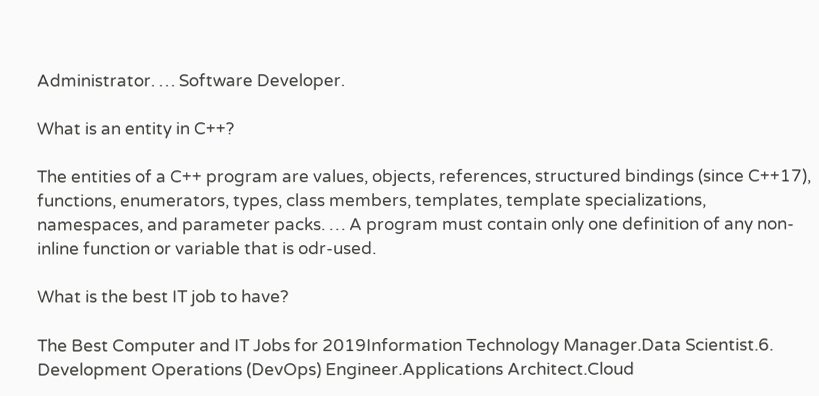Administrator. … Software Developer.

What is an entity in C++?

The entities of a C++ program are values, objects, references, structured bindings (since C++17), functions, enumerators, types, class members, templates, template specializations, namespaces, and parameter packs. … A program must contain only one definition of any non-inline function or variable that is odr-used.

What is the best IT job to have?

The Best Computer and IT Jobs for 2019Information Technology Manager.Data Scientist.6. Development Operations (DevOps) Engineer.Applications Architect.Cloud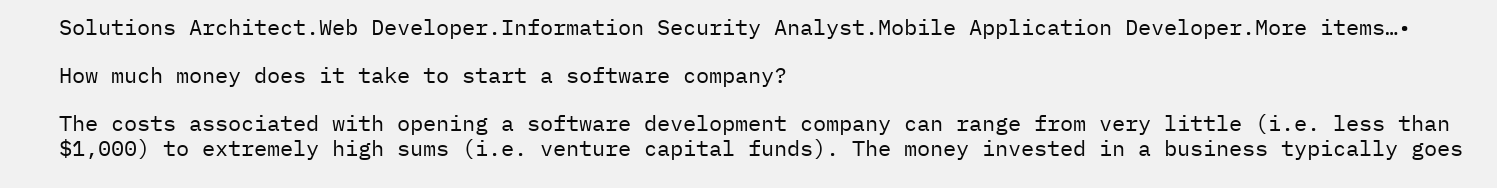Solutions Architect.Web Developer.Information Security Analyst.Mobile Application Developer.More items…•

How much money does it take to start a software company?

The costs associated with opening a software development company can range from very little (i.e. less than $1,000) to extremely high sums (i.e. venture capital funds). The money invested in a business typically goes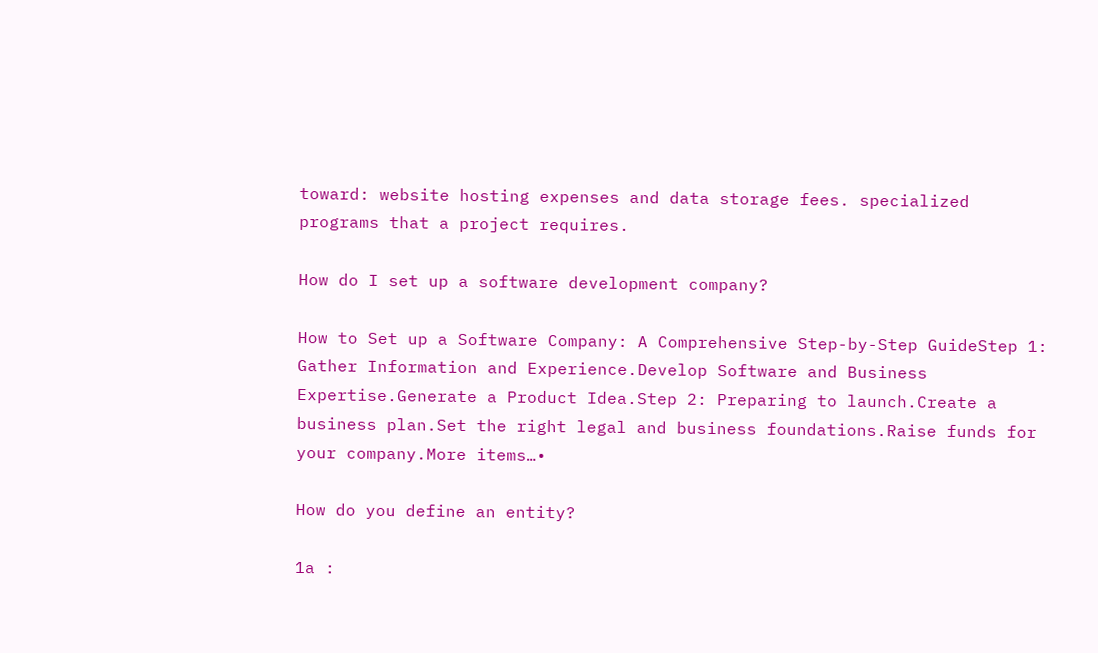toward: website hosting expenses and data storage fees. specialized programs that a project requires.

How do I set up a software development company?

How to Set up a Software Company: A Comprehensive Step-by-Step GuideStep 1: Gather Information and Experience.Develop Software and Business Expertise.Generate a Product Idea.Step 2: Preparing to launch.Create a business plan.Set the right legal and business foundations.Raise funds for your company.More items…•

How do you define an entity?

1a :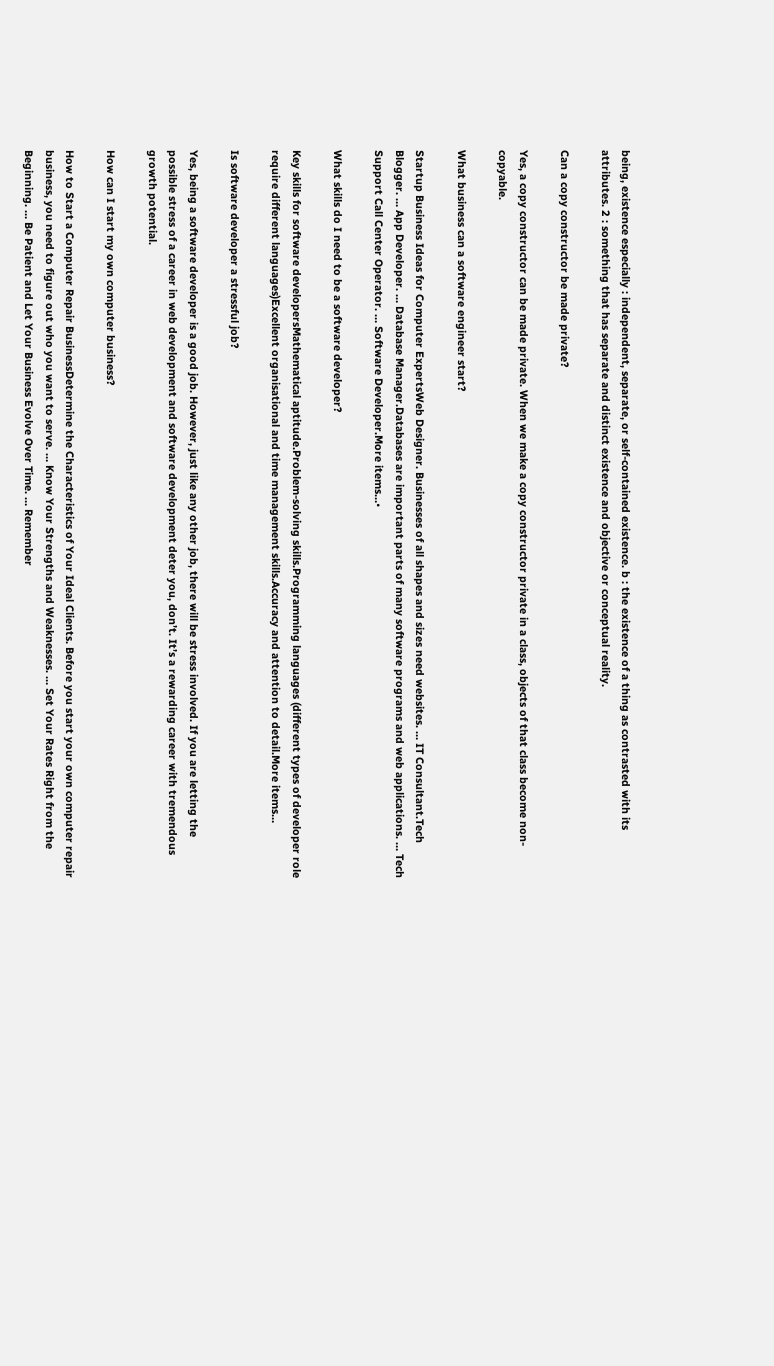being, existence especially : independent, separate, or self-contained existence. b : the existence of a thing as contrasted with its attributes. 2 : something that has separate and distinct existence and objective or conceptual reality.

Can a copy constructor be made private?

Yes, a copy constructor can be made private. When we make a copy constructor private in a class, objects of that class become non-copyable.

What business can a software engineer start?

Startup Business Ideas for Computer ExpertsWeb Designer. Businesses of all shapes and sizes need websites. … IT Consultant.Tech Blogger. … App Developer. … Database Manager.Databases are important parts of many software programs and web applications. … Tech Support Call Center Operator. … Software Developer.More items…•

What skills do I need to be a software developer?

Key skills for software developersMathematical aptitude.Problem-solving skills.Programming languages (different types of developer role require different languages)Excellent organisational and time management skills.Accuracy and attention to detail.More items…

Is software developer a stressful job?

Yes, being a software developer is a good job. However, just like any other job, there will be stress involved. If you are letting the possible stress of a career in web development and software development deter you, don’t. It’s a rewarding career with tremendous growth potential.

How can I start my own computer business?

How to Start a Computer Repair BusinessDetermine the Characteristics of Your Ideal Clients. Before you start your own computer repair business, you need to figure out who you want to serve. … Know Your Strengths and Weaknesses. … Set Your Rates Right from the Beginning. … Be Patient and Let Your Business Evolve Over Time. … Remember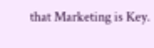that Marketing is Key.